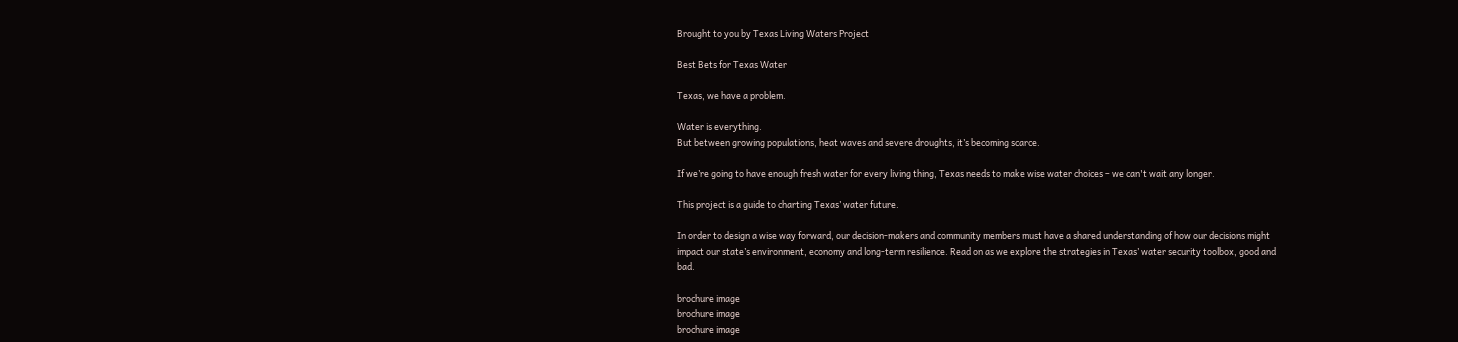Brought to you by Texas Living Waters Project

Best Bets for Texas Water

Texas, we have a problem.

Water is everything.
But between growing populations, heat waves and severe droughts, it’s becoming scarce.

If we’re going to have enough fresh water for every living thing, Texas needs to make wise water choices – we can't wait any longer.

This project is a guide to charting Texas’ water future.

In order to design a wise way forward, our decision-makers and community members must have a shared understanding of how our decisions might impact our state’s environment, economy and long-term resilience. Read on as we explore the strategies in Texas’ water security toolbox, good and bad.

brochure image
brochure image
brochure image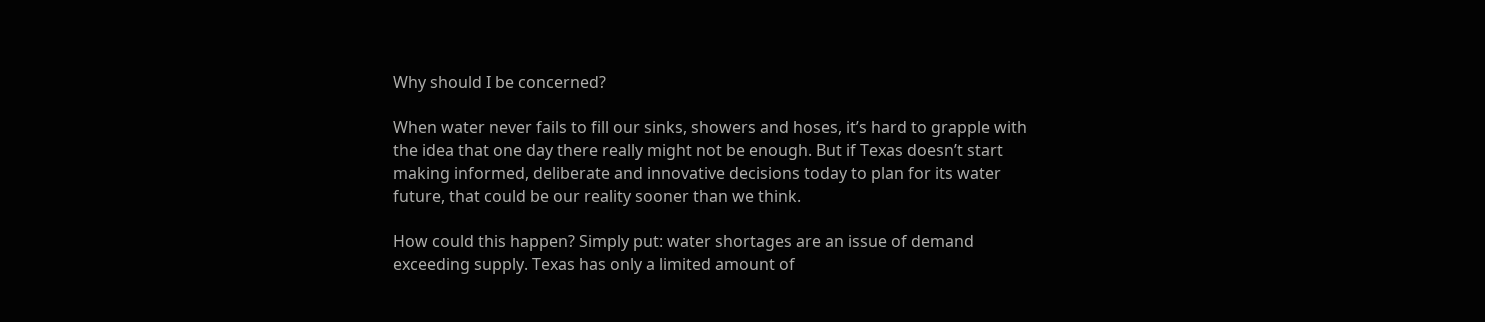Why should I be concerned?

When water never fails to fill our sinks, showers and hoses, it’s hard to grapple with the idea that one day there really might not be enough. But if Texas doesn’t start making informed, deliberate and innovative decisions today to plan for its water future, that could be our reality sooner than we think.

How could this happen? Simply put: water shortages are an issue of demand exceeding supply. Texas has only a limited amount of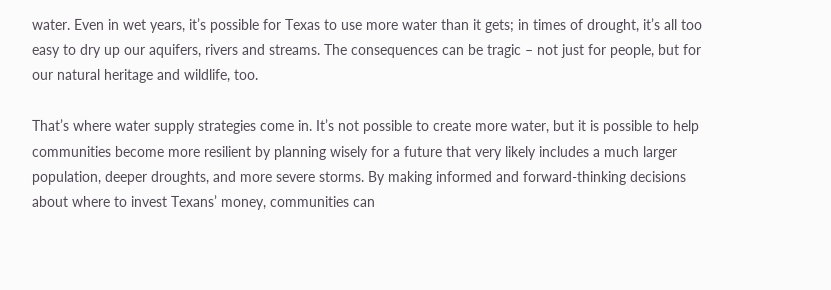water. Even in wet years, it’s possible for Texas to use more water than it gets; in times of drought, it’s all too easy to dry up our aquifers, rivers and streams. The consequences can be tragic – not just for people, but for our natural heritage and wildlife, too.

That’s where water supply strategies come in. It’s not possible to create more water, but it is possible to help communities become more resilient by planning wisely for a future that very likely includes a much larger population, deeper droughts, and more severe storms. By making informed and forward-thinking decisions about where to invest Texans’ money, communities can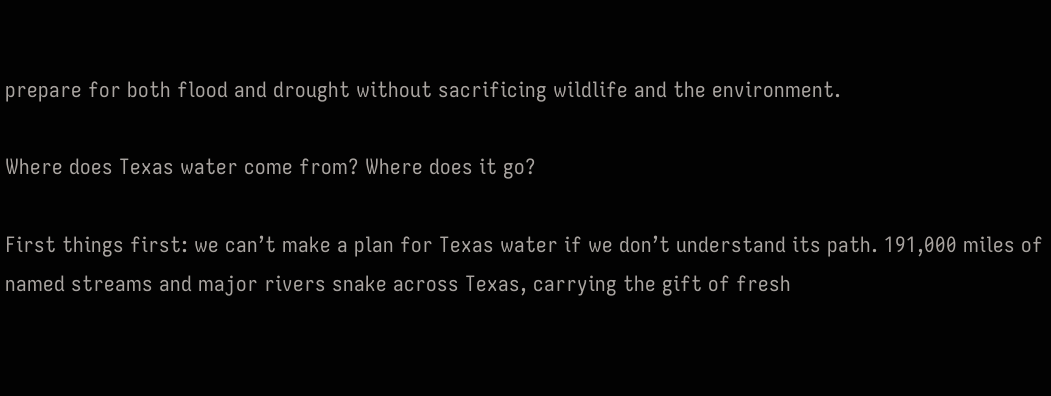prepare for both flood and drought without sacrificing wildlife and the environment.

Where does Texas water come from? Where does it go?

First things first: we can’t make a plan for Texas water if we don’t understand its path. 191,000 miles of named streams and major rivers snake across Texas, carrying the gift of fresh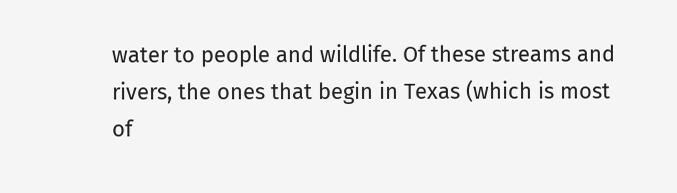water to people and wildlife. Of these streams and rivers, the ones that begin in Texas (which is most of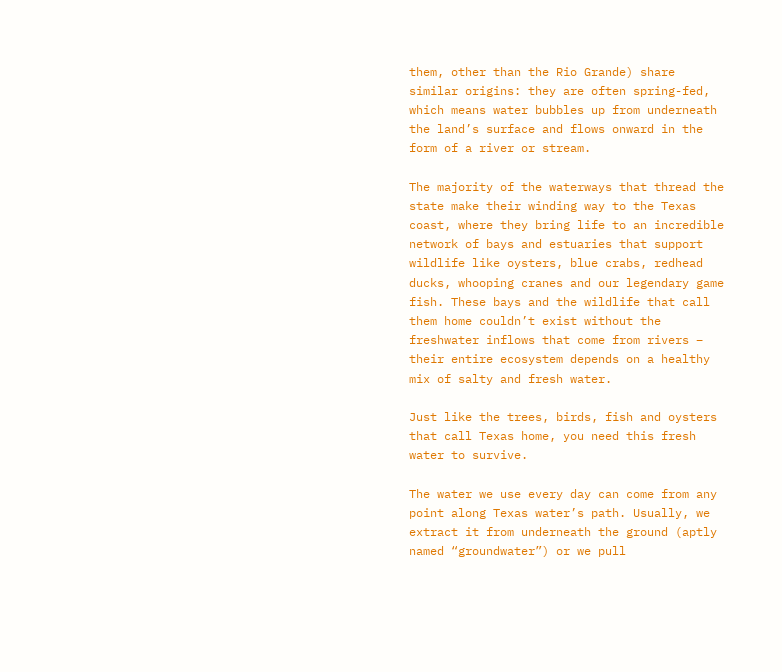them, other than the Rio Grande) share similar origins: they are often spring-fed, which means water bubbles up from underneath the land’s surface and flows onward in the form of a river or stream.

The majority of the waterways that thread the state make their winding way to the Texas coast, where they bring life to an incredible network of bays and estuaries that support wildlife like oysters, blue crabs, redhead ducks, whooping cranes and our legendary game fish. These bays and the wildlife that call them home couldn’t exist without the freshwater inflows that come from rivers – their entire ecosystem depends on a healthy mix of salty and fresh water.

Just like the trees, birds, fish and oysters that call Texas home, you need this fresh water to survive.

The water we use every day can come from any point along Texas water’s path. Usually, we extract it from underneath the ground (aptly named “groundwater”) or we pull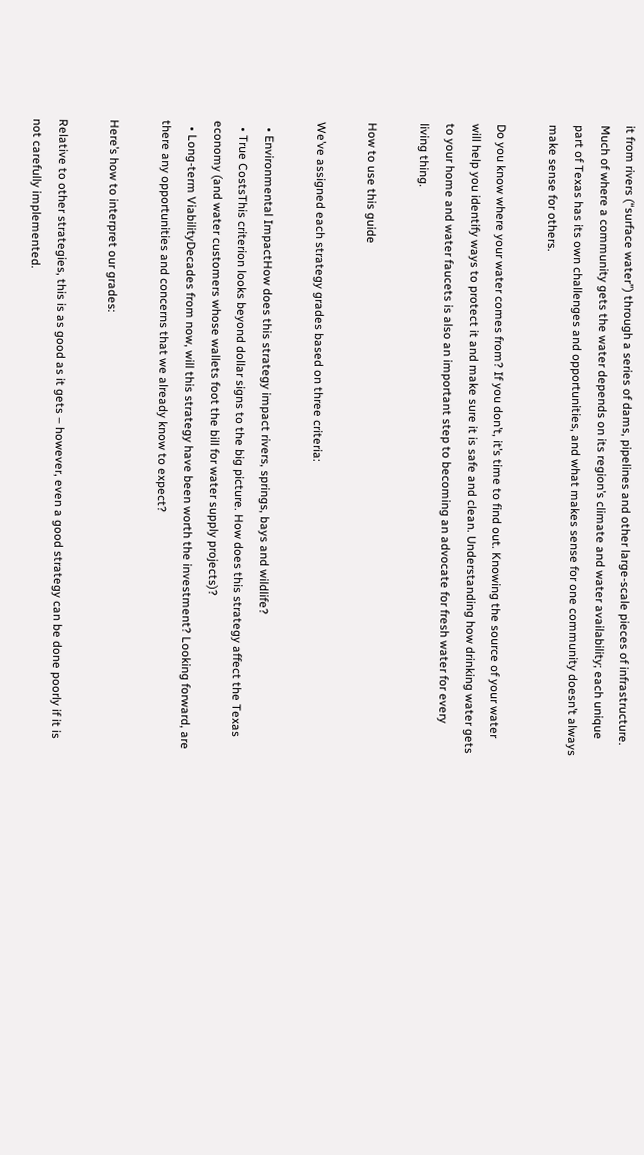it from rivers (“surface water”) through a series of dams, pipelines and other large-scale pieces of infrastructure. Much of where a community gets the water depends on its region’s climate and water availability; each unique part of Texas has its own challenges and opportunities, and what makes sense for one community doesn’t always make sense for others.

Do you know where your water comes from? If you don’t, it’s time to find out. Knowing the source of your water will help you identify ways to protect it and make sure it is safe and clean. Understanding how drinking water gets to your home and water faucets is also an important step to becoming an advocate for fresh water for every living thing.

How to use this guide

We’ve assigned each strategy grades based on three criteria:

  • Environmental ImpactHow does this strategy impact rivers, springs, bays and wildlife?
  • True CostsThis criterion looks beyond dollar signs to the big picture. How does this strategy affect the Texas economy (and water customers whose wallets foot the bill for water supply projects)?
  • Long-term ViabilityDecades from now, will this strategy have been worth the investment? Looking forward, are there any opportunities and concerns that we already know to expect?

Here’s how to interpret our grades:

Relative to other strategies, this is as good as it gets – however, even a good strategy can be done poorly if it is not carefully implemented.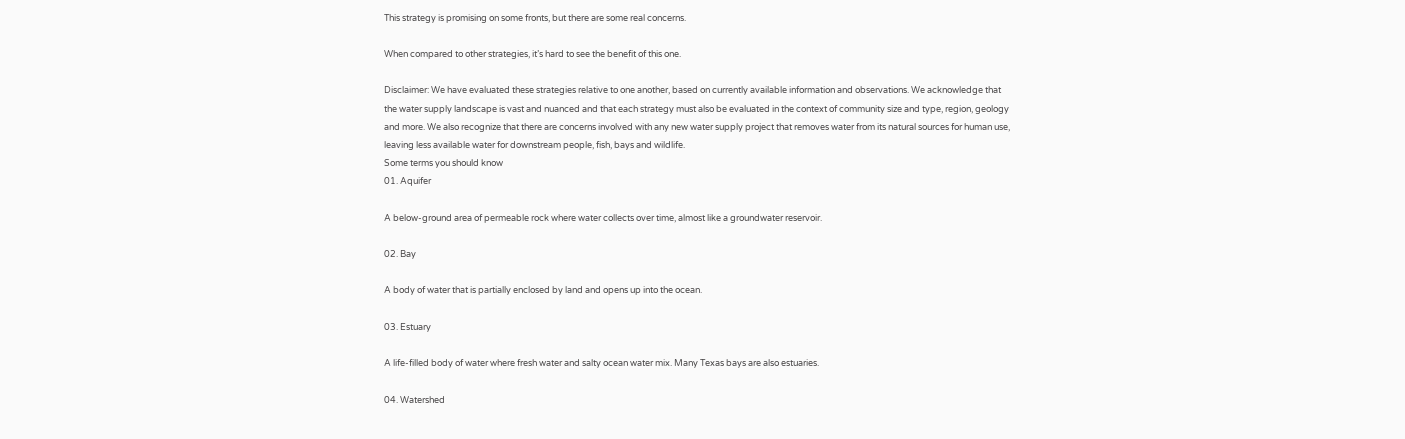This strategy is promising on some fronts, but there are some real concerns.

When compared to other strategies, it’s hard to see the benefit of this one.

Disclaimer: We have evaluated these strategies relative to one another, based on currently available information and observations. We acknowledge that the water supply landscape is vast and nuanced and that each strategy must also be evaluated in the context of community size and type, region, geology and more. We also recognize that there are concerns involved with any new water supply project that removes water from its natural sources for human use, leaving less available water for downstream people, fish, bays and wildlife.
Some terms you should know
01. Aquifer

A below-ground area of permeable rock where water collects over time, almost like a groundwater reservoir.

02. Bay

A body of water that is partially enclosed by land and opens up into the ocean.

03. Estuary

A life-filled body of water where fresh water and salty ocean water mix. Many Texas bays are also estuaries.

04. Watershed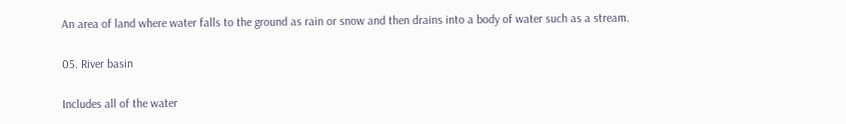An area of land where water falls to the ground as rain or snow and then drains into a body of water such as a stream.

05. River basin

Includes all of the water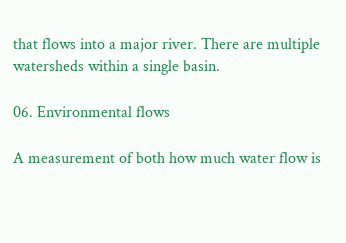that flows into a major river. There are multiple watersheds within a single basin.

06. Environmental flows

A measurement of both how much water flow is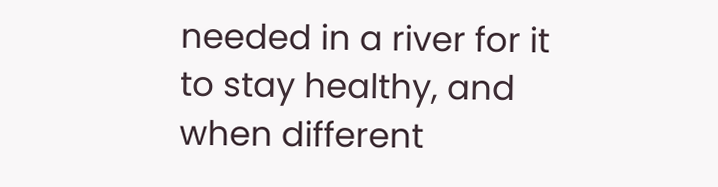needed in a river for it to stay healthy, and when different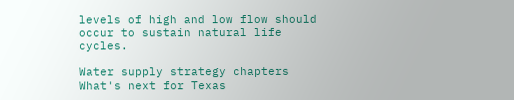levels of high and low flow should occur to sustain natural life cycles.

Water supply strategy chapters
What's next for Texas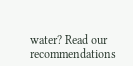water? Read our recommendations